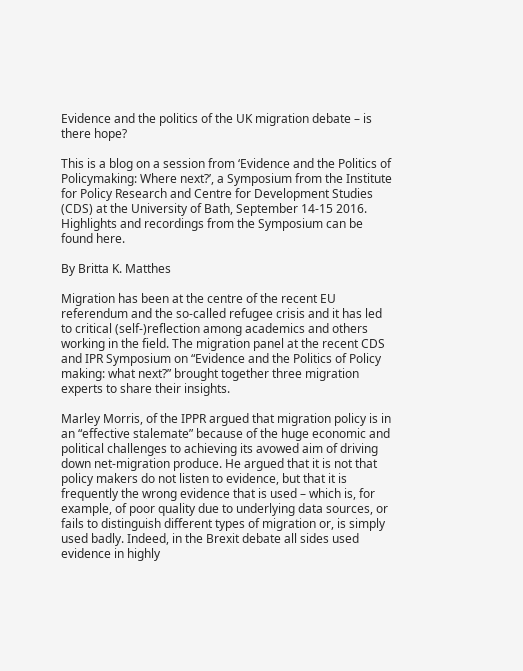Evidence and the politics of the UK migration debate – is there hope?

This is a blog on a session from ‘Evidence and the Politics of Policymaking: Where next?’, a Symposium from the Institute for Policy Research and Centre for Development Studies (CDS) at the University of Bath, September 14-15 2016. Highlights and recordings from the Symposium can be found here.

By Britta K. Matthes

Migration has been at the centre of the recent EU referendum and the so-called refugee crisis and it has led to critical (self-)reflection among academics and others working in the field. The migration panel at the recent CDS and IPR Symposium on “Evidence and the Politics of Policy making: what next?” brought together three migration experts to share their insights.

Marley Morris, of the IPPR argued that migration policy is in an “effective stalemate” because of the huge economic and political challenges to achieving its avowed aim of driving down net-migration produce. He argued that it is not that policy makers do not listen to evidence, but that it is frequently the wrong evidence that is used – which is, for example, of poor quality due to underlying data sources, or fails to distinguish different types of migration or, is simply used badly. Indeed, in the Brexit debate all sides used evidence in highly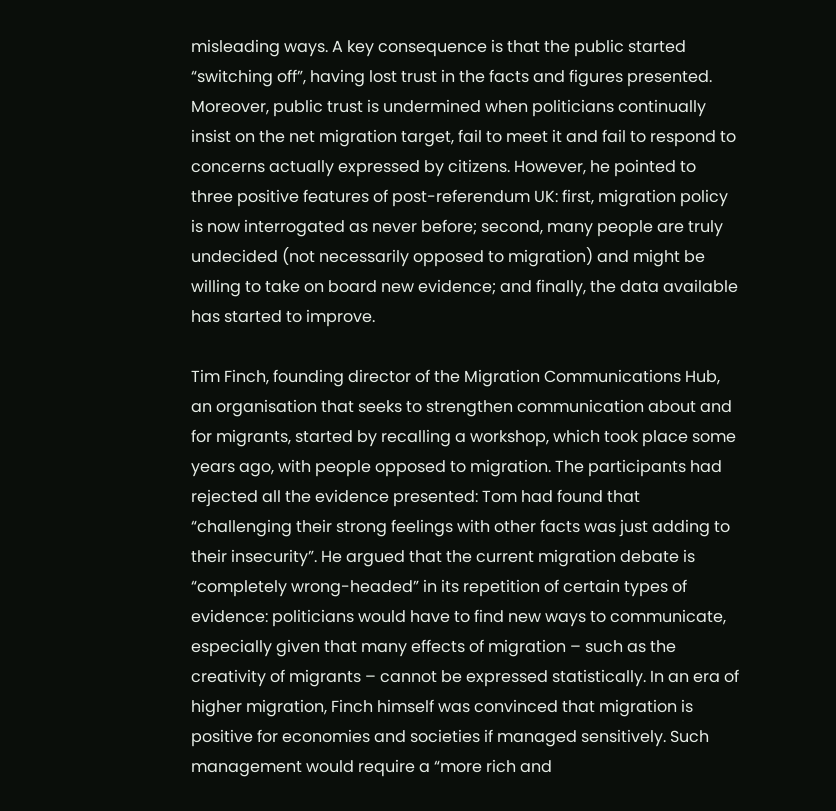misleading ways. A key consequence is that the public started “switching off”, having lost trust in the facts and figures presented. Moreover, public trust is undermined when politicians continually insist on the net migration target, fail to meet it and fail to respond to concerns actually expressed by citizens. However, he pointed to three positive features of post-referendum UK: first, migration policy is now interrogated as never before; second, many people are truly undecided (not necessarily opposed to migration) and might be willing to take on board new evidence; and finally, the data available has started to improve.

Tim Finch, founding director of the Migration Communications Hub, an organisation that seeks to strengthen communication about and for migrants, started by recalling a workshop, which took place some years ago, with people opposed to migration. The participants had rejected all the evidence presented: Tom had found that “challenging their strong feelings with other facts was just adding to their insecurity”. He argued that the current migration debate is “completely wrong-headed” in its repetition of certain types of evidence: politicians would have to find new ways to communicate, especially given that many effects of migration – such as the creativity of migrants – cannot be expressed statistically. In an era of higher migration, Finch himself was convinced that migration is positive for economies and societies if managed sensitively. Such management would require a “more rich and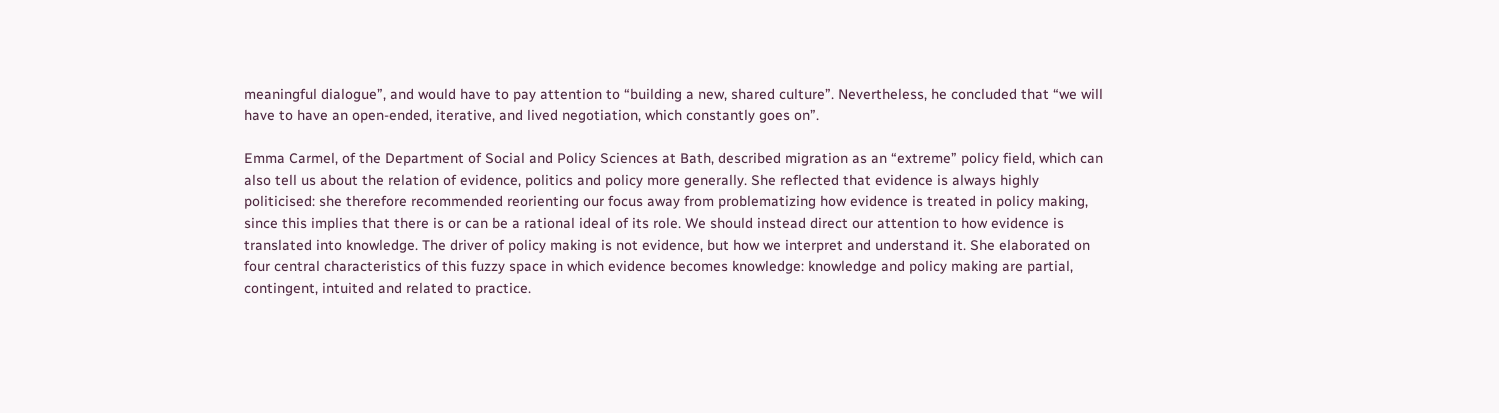meaningful dialogue”, and would have to pay attention to “building a new, shared culture”. Nevertheless, he concluded that “we will have to have an open-ended, iterative, and lived negotiation, which constantly goes on”.

Emma Carmel, of the Department of Social and Policy Sciences at Bath, described migration as an “extreme” policy field, which can also tell us about the relation of evidence, politics and policy more generally. She reflected that evidence is always highly politicised: she therefore recommended reorienting our focus away from problematizing how evidence is treated in policy making, since this implies that there is or can be a rational ideal of its role. We should instead direct our attention to how evidence is translated into knowledge. The driver of policy making is not evidence, but how we interpret and understand it. She elaborated on four central characteristics of this fuzzy space in which evidence becomes knowledge: knowledge and policy making are partial, contingent, intuited and related to practice.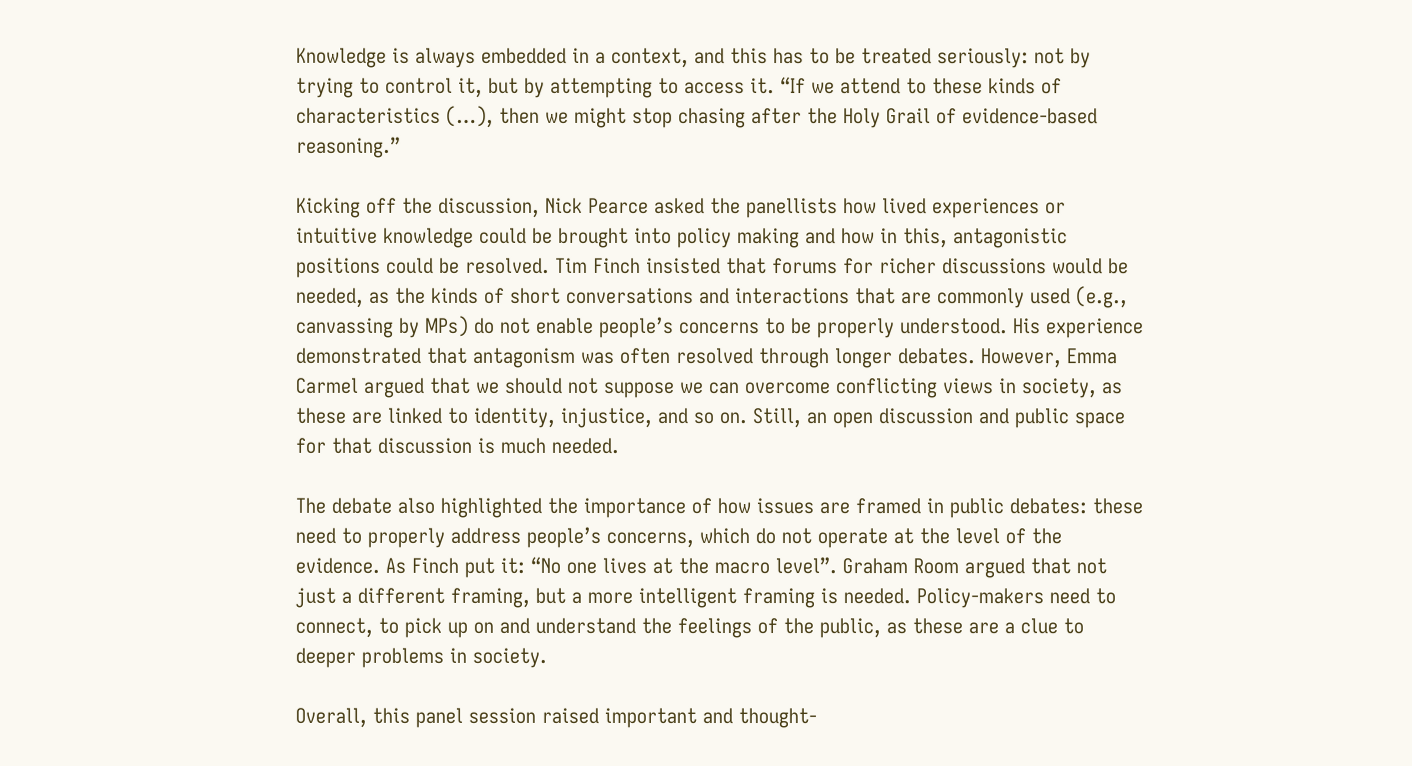Knowledge is always embedded in a context, and this has to be treated seriously: not by trying to control it, but by attempting to access it. “If we attend to these kinds of characteristics (…), then we might stop chasing after the Holy Grail of evidence-based reasoning.”

Kicking off the discussion, Nick Pearce asked the panellists how lived experiences or intuitive knowledge could be brought into policy making and how in this, antagonistic positions could be resolved. Tim Finch insisted that forums for richer discussions would be needed, as the kinds of short conversations and interactions that are commonly used (e.g., canvassing by MPs) do not enable people’s concerns to be properly understood. His experience demonstrated that antagonism was often resolved through longer debates. However, Emma Carmel argued that we should not suppose we can overcome conflicting views in society, as these are linked to identity, injustice, and so on. Still, an open discussion and public space for that discussion is much needed.

The debate also highlighted the importance of how issues are framed in public debates: these need to properly address people’s concerns, which do not operate at the level of the evidence. As Finch put it: “No one lives at the macro level”. Graham Room argued that not just a different framing, but a more intelligent framing is needed. Policy-makers need to connect, to pick up on and understand the feelings of the public, as these are a clue to deeper problems in society.

Overall, this panel session raised important and thought-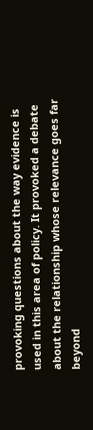provoking questions about the way evidence is used in this area of policy. It provoked a debate about the relationship whose relevance goes far beyond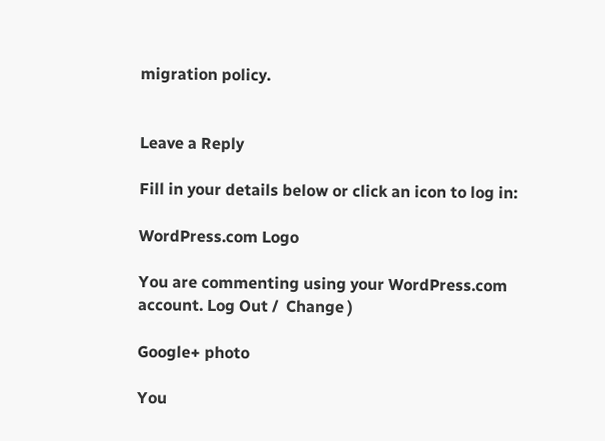migration policy.


Leave a Reply

Fill in your details below or click an icon to log in:

WordPress.com Logo

You are commenting using your WordPress.com account. Log Out /  Change )

Google+ photo

You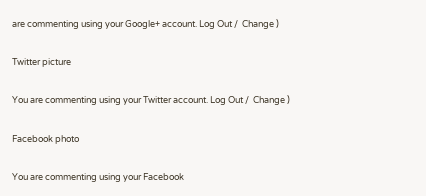are commenting using your Google+ account. Log Out /  Change )

Twitter picture

You are commenting using your Twitter account. Log Out /  Change )

Facebook photo

You are commenting using your Facebook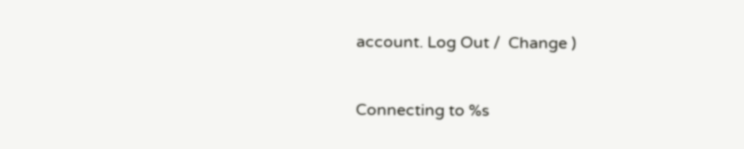account. Log Out /  Change )


Connecting to %s